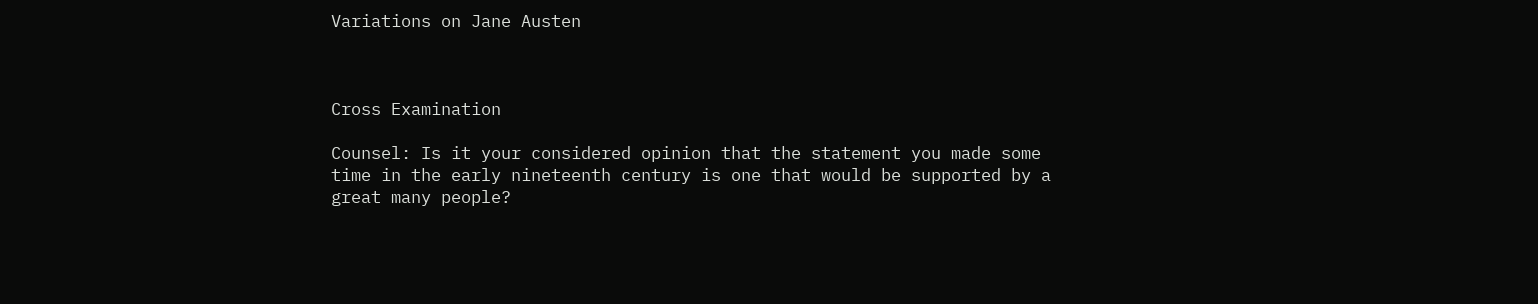Variations on Jane Austen



Cross Examination

Counsel: Is it your considered opinion that the statement you made some time in the early nineteenth century is one that would be supported by a great many people?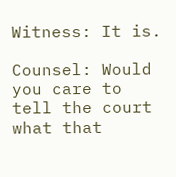Witness: It is.

Counsel: Would you care to tell the court what that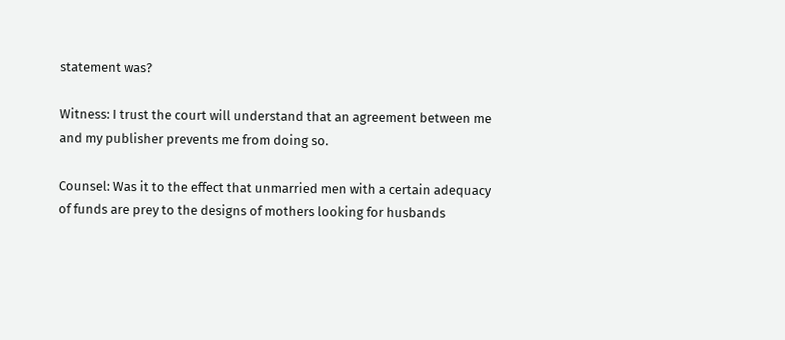statement was?

Witness: I trust the court will understand that an agreement between me and my publisher prevents me from doing so.

Counsel: Was it to the effect that unmarried men with a certain adequacy of funds are prey to the designs of mothers looking for husbands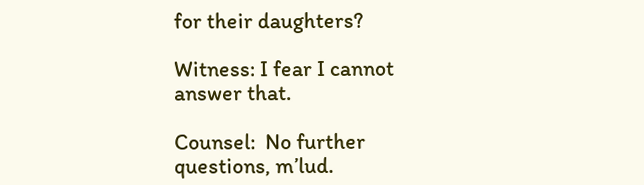for their daughters?

Witness: I fear I cannot answer that.

Counsel:  No further questions, m’lud.